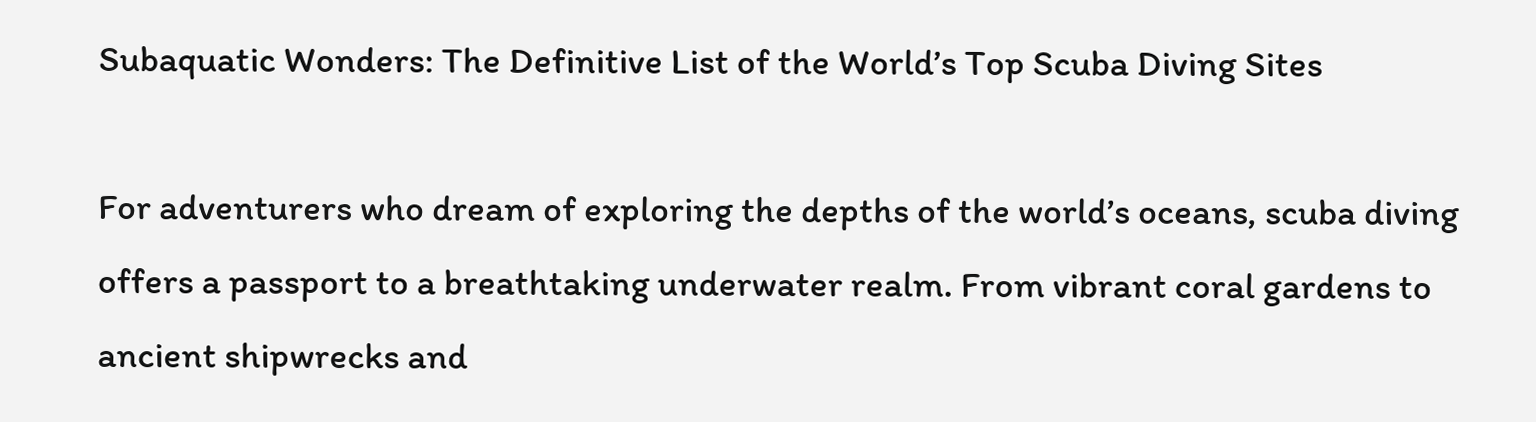Subaquatic Wonders: The Definitive List of the World’s Top Scuba Diving Sites

For adventurers who dream of exploring the depths of the world’s oceans, scuba diving offers a passport to a breathtaking underwater realm. From vibrant coral gardens to ancient shipwrecks and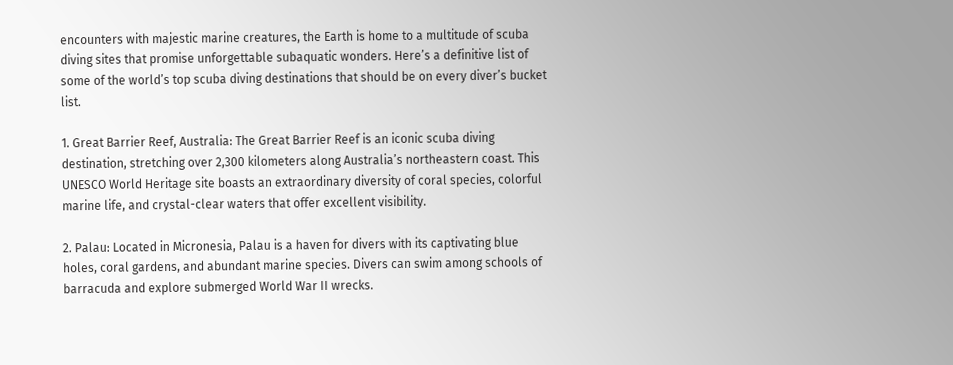encounters with majestic marine creatures, the Earth is home to a multitude of scuba diving sites that promise unforgettable subaquatic wonders. Here’s a definitive list of some of the world’s top scuba diving destinations that should be on every diver’s bucket list.

1. Great Barrier Reef, Australia: The Great Barrier Reef is an iconic scuba diving destination, stretching over 2,300 kilometers along Australia’s northeastern coast. This UNESCO World Heritage site boasts an extraordinary diversity of coral species, colorful marine life, and crystal-clear waters that offer excellent visibility.

2. Palau: Located in Micronesia, Palau is a haven for divers with its captivating blue holes, coral gardens, and abundant marine species. Divers can swim among schools of barracuda and explore submerged World War II wrecks.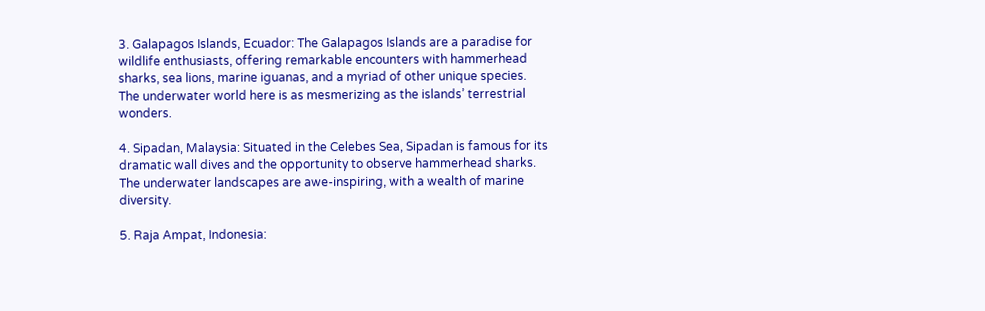3. Galapagos Islands, Ecuador: The Galapagos Islands are a paradise for wildlife enthusiasts, offering remarkable encounters with hammerhead sharks, sea lions, marine iguanas, and a myriad of other unique species. The underwater world here is as mesmerizing as the islands’ terrestrial wonders.

4. Sipadan, Malaysia: Situated in the Celebes Sea, Sipadan is famous for its dramatic wall dives and the opportunity to observe hammerhead sharks. The underwater landscapes are awe-inspiring, with a wealth of marine diversity.

5. Raja Ampat, Indonesia: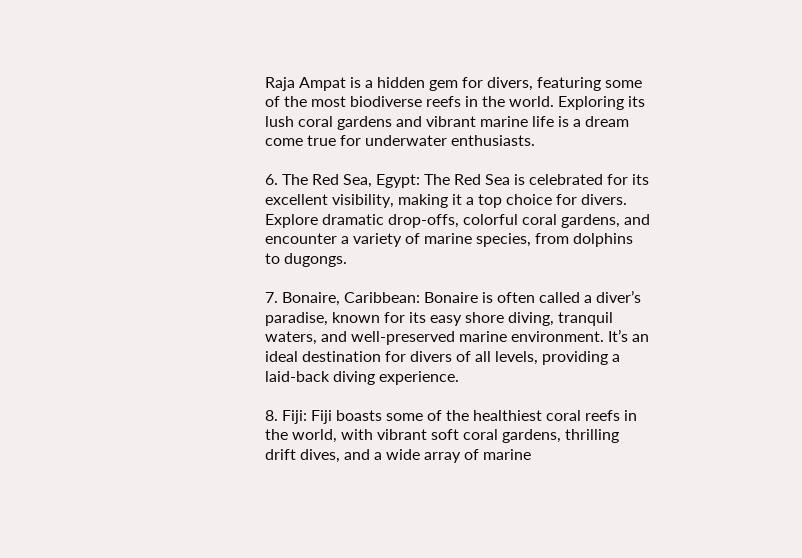Raja Ampat is a hidden gem for divers, featuring some of the most biodiverse reefs in the world. Exploring its lush coral gardens and vibrant marine life is a dream come true for underwater enthusiasts.

6. The Red Sea, Egypt: The Red Sea is celebrated for its excellent visibility, making it a top choice for divers. Explore dramatic drop-offs, colorful coral gardens, and encounter a variety of marine species, from dolphins to dugongs.

7. Bonaire, Caribbean: Bonaire is often called a diver’s paradise, known for its easy shore diving, tranquil waters, and well-preserved marine environment. It’s an ideal destination for divers of all levels, providing a laid-back diving experience.

8. Fiji: Fiji boasts some of the healthiest coral reefs in the world, with vibrant soft coral gardens, thrilling drift dives, and a wide array of marine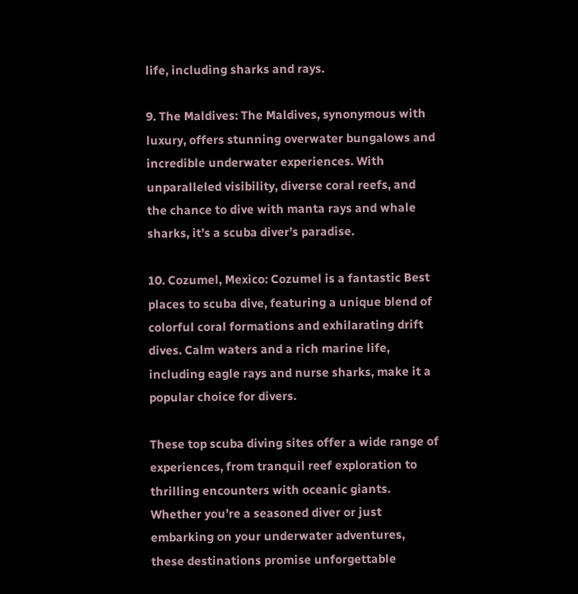life, including sharks and rays.

9. The Maldives: The Maldives, synonymous with luxury, offers stunning overwater bungalows and incredible underwater experiences. With unparalleled visibility, diverse coral reefs, and the chance to dive with manta rays and whale sharks, it’s a scuba diver’s paradise.

10. Cozumel, Mexico: Cozumel is a fantastic Best places to scuba dive, featuring a unique blend of colorful coral formations and exhilarating drift dives. Calm waters and a rich marine life, including eagle rays and nurse sharks, make it a popular choice for divers.

These top scuba diving sites offer a wide range of experiences, from tranquil reef exploration to thrilling encounters with oceanic giants. Whether you’re a seasoned diver or just embarking on your underwater adventures, these destinations promise unforgettable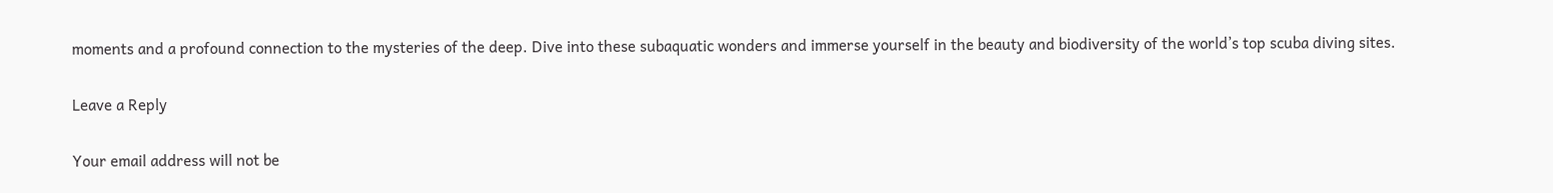moments and a profound connection to the mysteries of the deep. Dive into these subaquatic wonders and immerse yourself in the beauty and biodiversity of the world’s top scuba diving sites.

Leave a Reply

Your email address will not be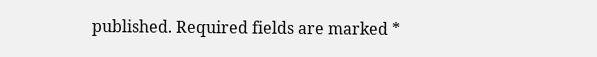published. Required fields are marked *